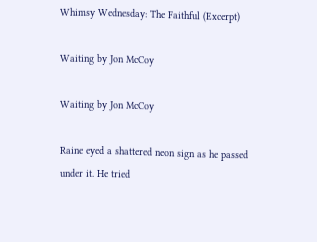Whimsy Wednesday: The Faithful (Excerpt)

Waiting by Jon McCoy

Waiting by Jon McCoy

Raine eyed a shattered neon sign as he passed under it. He tried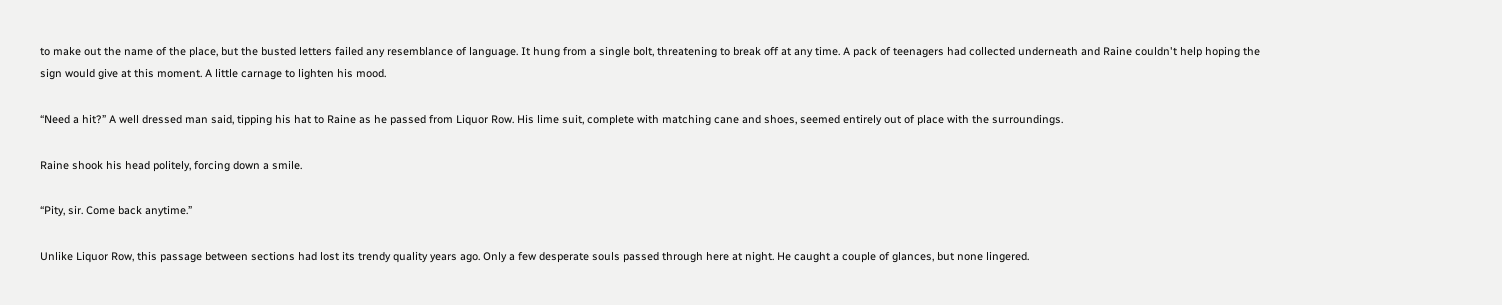to make out the name of the place, but the busted letters failed any resemblance of language. It hung from a single bolt, threatening to break off at any time. A pack of teenagers had collected underneath and Raine couldn't help hoping the sign would give at this moment. A little carnage to lighten his mood.

“Need a hit?” A well dressed man said, tipping his hat to Raine as he passed from Liquor Row. His lime suit, complete with matching cane and shoes, seemed entirely out of place with the surroundings.

Raine shook his head politely, forcing down a smile.

“Pity, sir. Come back anytime.”

Unlike Liquor Row, this passage between sections had lost its trendy quality years ago. Only a few desperate souls passed through here at night. He caught a couple of glances, but none lingered.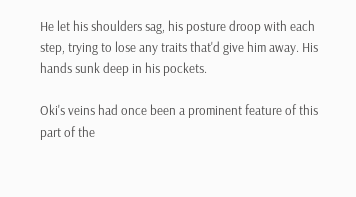He let his shoulders sag, his posture droop with each step, trying to lose any traits that'd give him away. His hands sunk deep in his pockets.

Oki's veins had once been a prominent feature of this part of the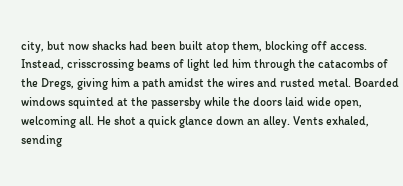city, but now shacks had been built atop them, blocking off access. Instead, crisscrossing beams of light led him through the catacombs of the Dregs, giving him a path amidst the wires and rusted metal. Boarded windows squinted at the passersby while the doors laid wide open, welcoming all. He shot a quick glance down an alley. Vents exhaled, sending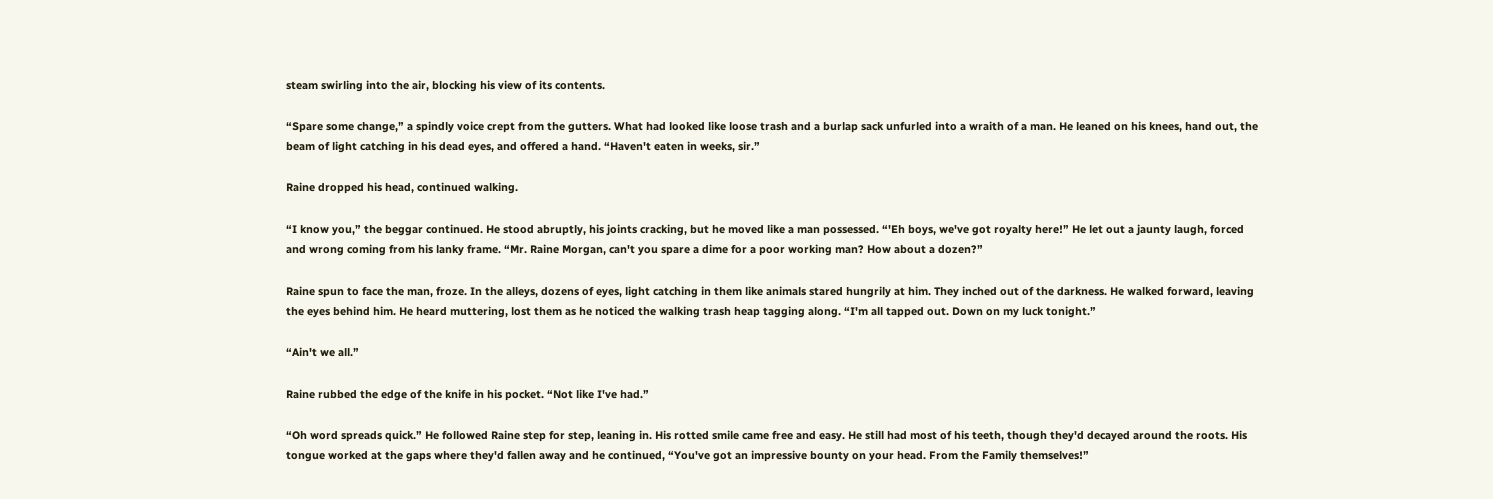steam swirling into the air, blocking his view of its contents.

“Spare some change,” a spindly voice crept from the gutters. What had looked like loose trash and a burlap sack unfurled into a wraith of a man. He leaned on his knees, hand out, the beam of light catching in his dead eyes, and offered a hand. “Haven't eaten in weeks, sir.”

Raine dropped his head, continued walking.

“I know you,” the beggar continued. He stood abruptly, his joints cracking, but he moved like a man possessed. “'Eh boys, we've got royalty here!” He let out a jaunty laugh, forced and wrong coming from his lanky frame. “Mr. Raine Morgan, can't you spare a dime for a poor working man? How about a dozen?”

Raine spun to face the man, froze. In the alleys, dozens of eyes, light catching in them like animals stared hungrily at him. They inched out of the darkness. He walked forward, leaving the eyes behind him. He heard muttering, lost them as he noticed the walking trash heap tagging along. “I'm all tapped out. Down on my luck tonight.”

“Ain't we all.”

Raine rubbed the edge of the knife in his pocket. “Not like I've had.”

“Oh word spreads quick.” He followed Raine step for step, leaning in. His rotted smile came free and easy. He still had most of his teeth, though they'd decayed around the roots. His tongue worked at the gaps where they'd fallen away and he continued, “You've got an impressive bounty on your head. From the Family themselves!”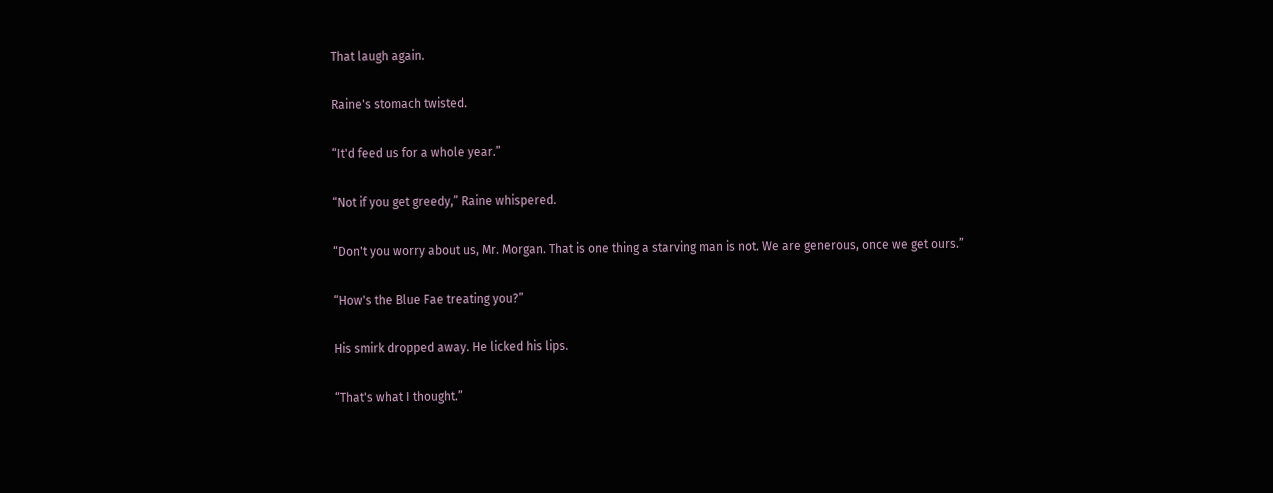That laugh again.

Raine's stomach twisted.

“It'd feed us for a whole year.”

“Not if you get greedy,” Raine whispered.

“Don't you worry about us, Mr. Morgan. That is one thing a starving man is not. We are generous, once we get ours.”

“How's the Blue Fae treating you?”

His smirk dropped away. He licked his lips.

“That's what I thought.”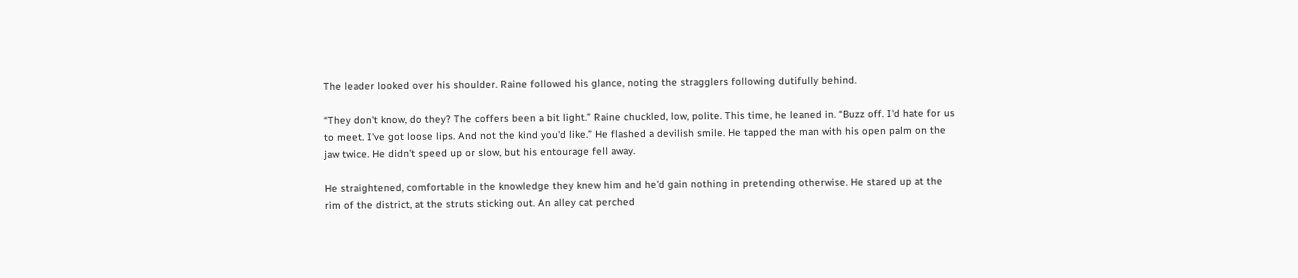The leader looked over his shoulder. Raine followed his glance, noting the stragglers following dutifully behind.

“They don't know, do they? The coffers been a bit light.” Raine chuckled, low, polite. This time, he leaned in. “Buzz off. I'd hate for us to meet. I've got loose lips. And not the kind you'd like.” He flashed a devilish smile. He tapped the man with his open palm on the jaw twice. He didn't speed up or slow, but his entourage fell away.

He straightened, comfortable in the knowledge they knew him and he'd gain nothing in pretending otherwise. He stared up at the rim of the district, at the struts sticking out. An alley cat perched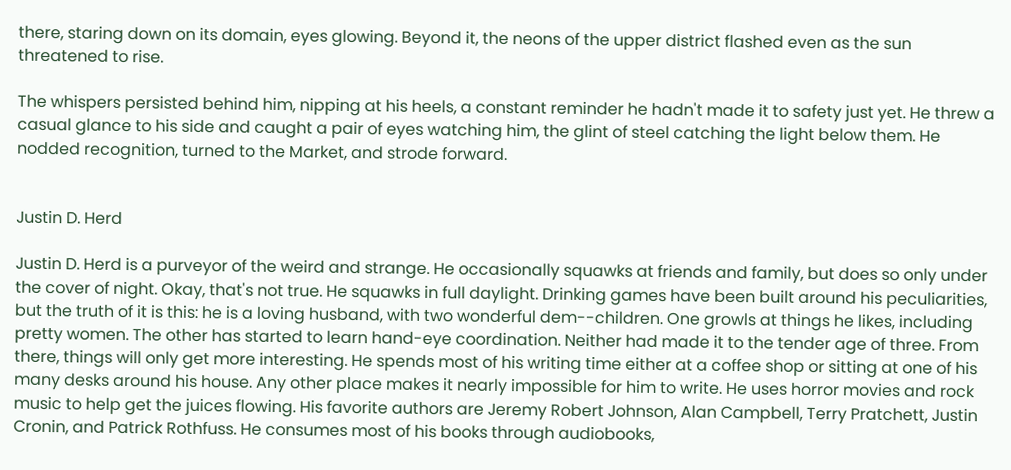there, staring down on its domain, eyes glowing. Beyond it, the neons of the upper district flashed even as the sun threatened to rise.

The whispers persisted behind him, nipping at his heels, a constant reminder he hadn't made it to safety just yet. He threw a casual glance to his side and caught a pair of eyes watching him, the glint of steel catching the light below them. He nodded recognition, turned to the Market, and strode forward.


Justin D. Herd

Justin D. Herd is a purveyor of the weird and strange. He occasionally squawks at friends and family, but does so only under the cover of night. Okay, that's not true. He squawks in full daylight. Drinking games have been built around his peculiarities, but the truth of it is this: he is a loving husband, with two wonderful dem--children. One growls at things he likes, including pretty women. The other has started to learn hand-eye coordination. Neither had made it to the tender age of three. From there, things will only get more interesting. He spends most of his writing time either at a coffee shop or sitting at one of his many desks around his house. Any other place makes it nearly impossible for him to write. He uses horror movies and rock music to help get the juices flowing. His favorite authors are Jeremy Robert Johnson, Alan Campbell, Terry Pratchett, Justin Cronin, and Patrick Rothfuss. He consumes most of his books through audiobooks,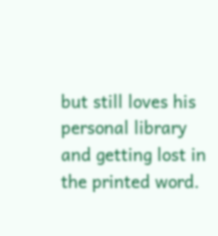but still loves his personal library and getting lost in the printed word.